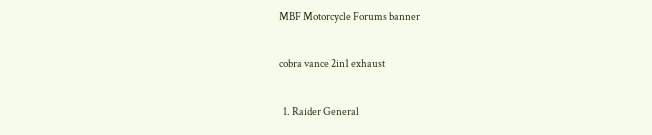MBF Motorcycle Forums banner

cobra vance 2in1 exhaust

  1. Raider General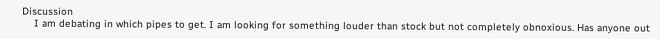Discussion
    I am debating in which pipes to get. I am looking for something louder than stock but not completely obnoxious. Has anyone out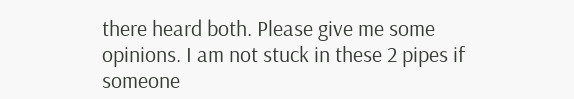there heard both. Please give me some opinions. I am not stuck in these 2 pipes if someone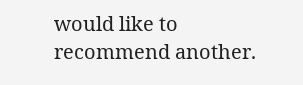would like to recommend another.